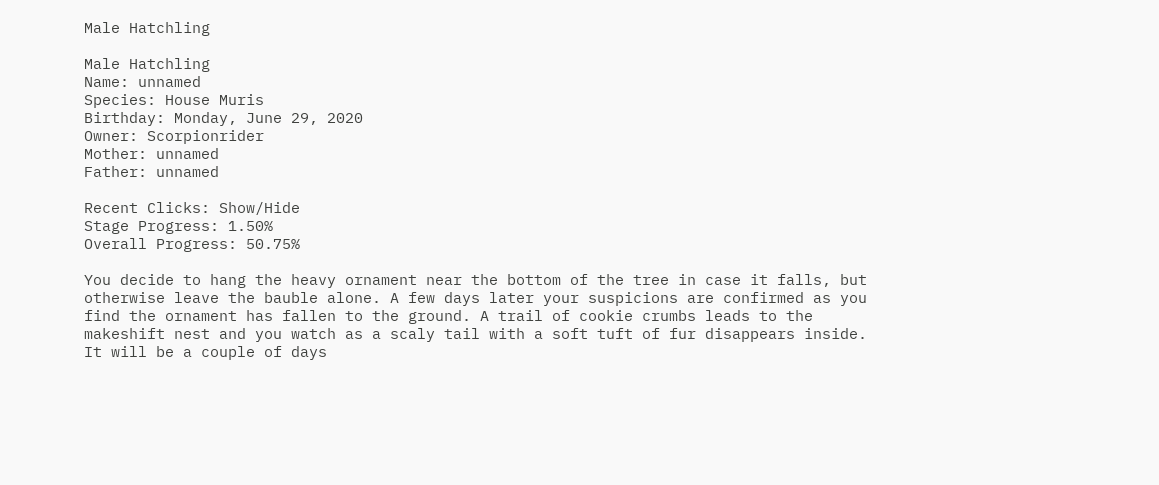Male Hatchling

Male Hatchling
Name: unnamed
Species: House Muris
Birthday: Monday, June 29, 2020
Owner: Scorpionrider
Mother: unnamed
Father: unnamed

Recent Clicks: Show/Hide
Stage Progress: 1.50%
Overall Progress: 50.75%

You decide to hang the heavy ornament near the bottom of the tree in case it falls, but otherwise leave the bauble alone. A few days later your suspicions are confirmed as you find the ornament has fallen to the ground. A trail of cookie crumbs leads to the makeshift nest and you watch as a scaly tail with a soft tuft of fur disappears inside. It will be a couple of days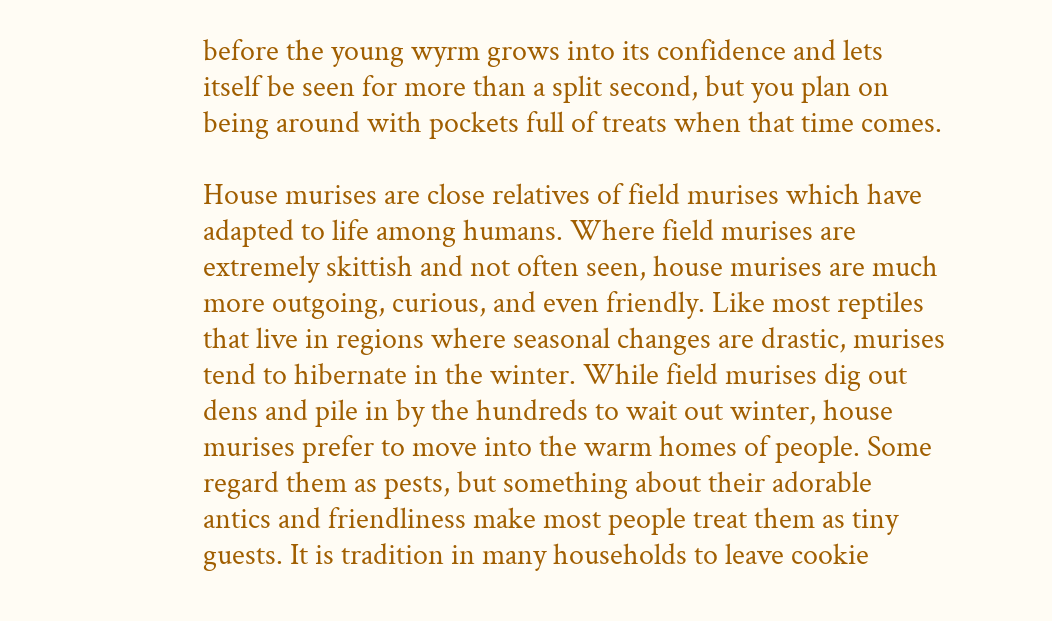before the young wyrm grows into its confidence and lets itself be seen for more than a split second, but you plan on being around with pockets full of treats when that time comes.

House murises are close relatives of field murises which have adapted to life among humans. Where field murises are extremely skittish and not often seen, house murises are much more outgoing, curious, and even friendly. Like most reptiles that live in regions where seasonal changes are drastic, murises tend to hibernate in the winter. While field murises dig out dens and pile in by the hundreds to wait out winter, house murises prefer to move into the warm homes of people. Some regard them as pests, but something about their adorable antics and friendliness make most people treat them as tiny guests. It is tradition in many households to leave cookie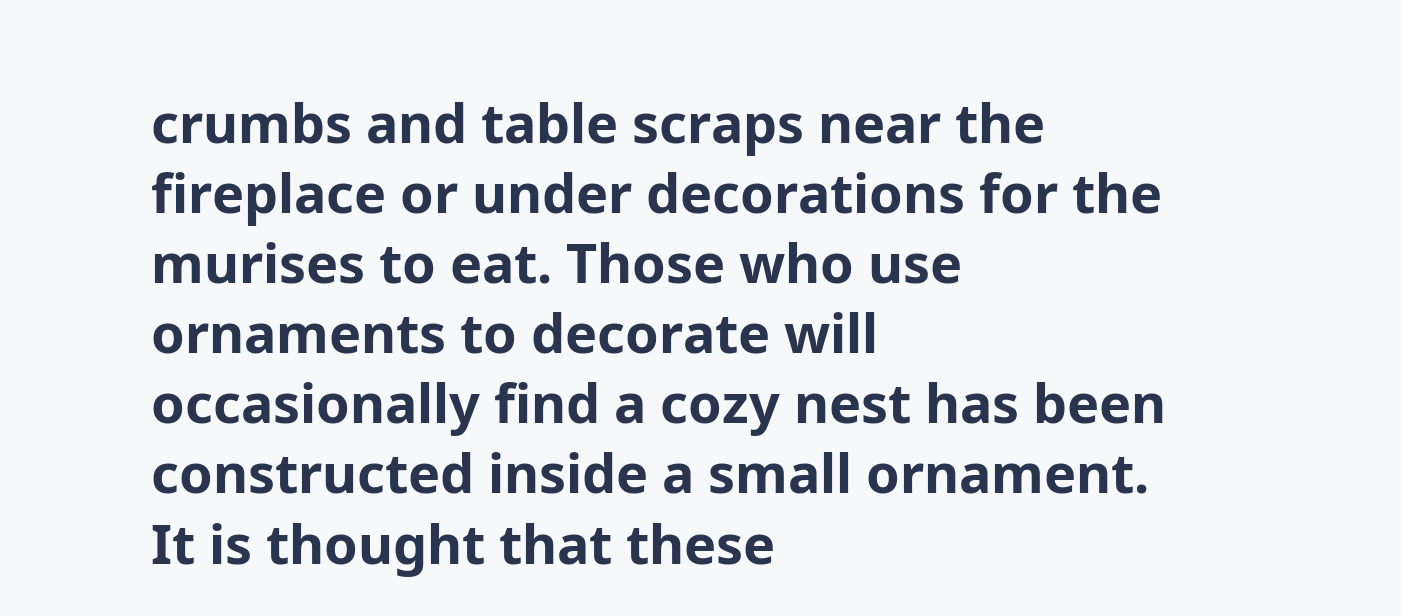crumbs and table scraps near the fireplace or under decorations for the murises to eat. Those who use ornaments to decorate will occasionally find a cozy nest has been constructed inside a small ornament. It is thought that these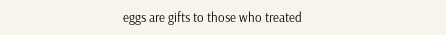eggs are gifts to those who treated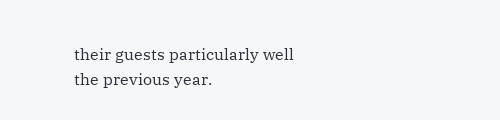their guests particularly well the previous year.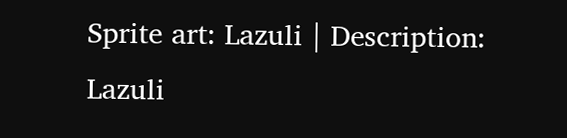Sprite art: Lazuli | Description: Lazuli